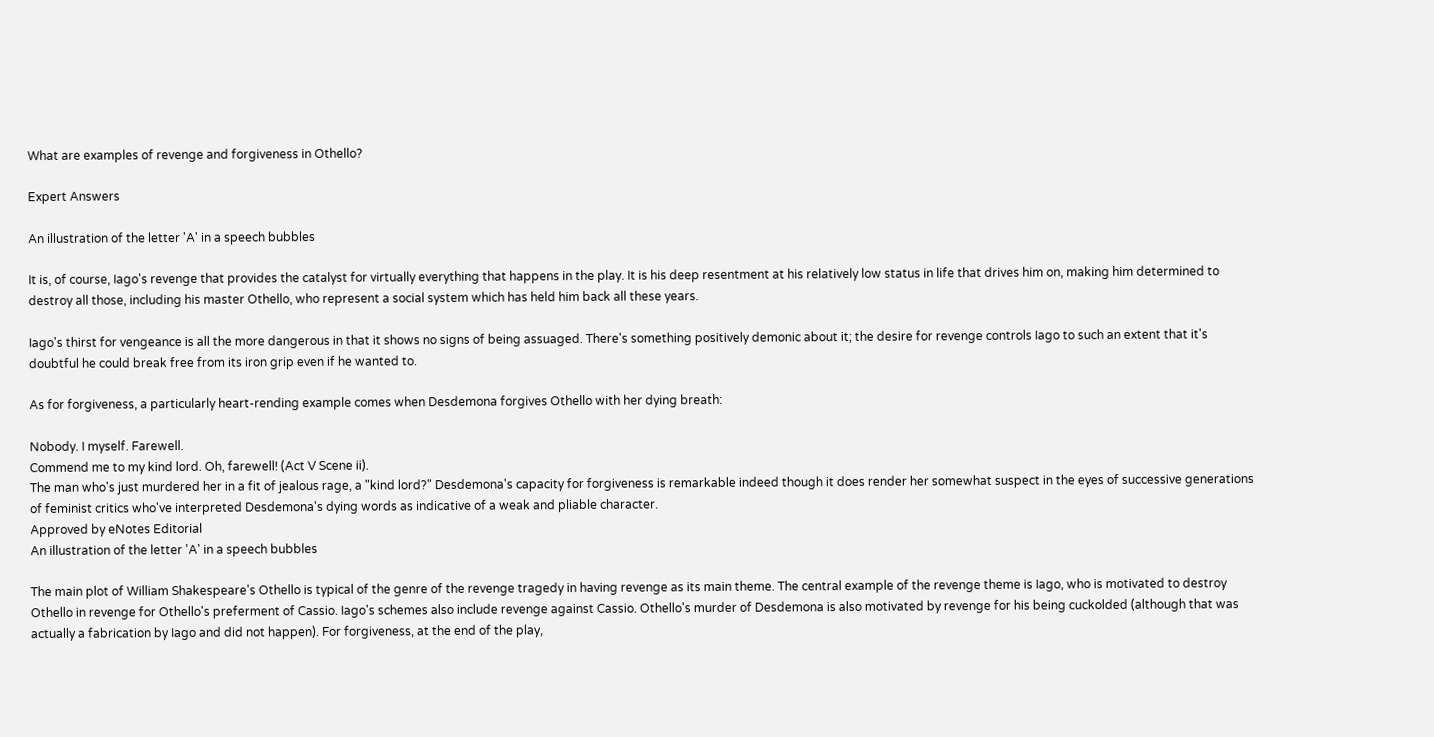What are examples of revenge and forgiveness in Othello?

Expert Answers

An illustration of the letter 'A' in a speech bubbles

It is, of course, Iago's revenge that provides the catalyst for virtually everything that happens in the play. It is his deep resentment at his relatively low status in life that drives him on, making him determined to destroy all those, including his master Othello, who represent a social system which has held him back all these years.

Iago's thirst for vengeance is all the more dangerous in that it shows no signs of being assuaged. There's something positively demonic about it; the desire for revenge controls Iago to such an extent that it's doubtful he could break free from its iron grip even if he wanted to.

As for forgiveness, a particularly heart-rending example comes when Desdemona forgives Othello with her dying breath:

Nobody. I myself. Farewell.
Commend me to my kind lord. Oh, farewell! (Act V Scene ii).
The man who's just murdered her in a fit of jealous rage, a "kind lord?" Desdemona's capacity for forgiveness is remarkable indeed though it does render her somewhat suspect in the eyes of successive generations of feminist critics who've interpreted Desdemona's dying words as indicative of a weak and pliable character.
Approved by eNotes Editorial
An illustration of the letter 'A' in a speech bubbles

The main plot of William Shakespeare's Othello is typical of the genre of the revenge tragedy in having revenge as its main theme. The central example of the revenge theme is Iago, who is motivated to destroy Othello in revenge for Othello's preferment of Cassio. Iago's schemes also include revenge against Cassio. Othello's murder of Desdemona is also motivated by revenge for his being cuckolded (although that was actually a fabrication by Iago and did not happen). For forgiveness, at the end of the play,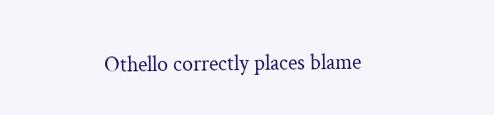Othello correctly places blame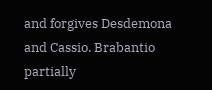and forgives Desdemona and Cassio. Brabantio partially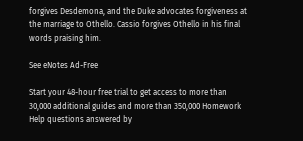forgives Desdemona, and the Duke advocates forgiveness at the marriage to Othello. Cassio forgives Othello in his final words praising him.

See eNotes Ad-Free

Start your 48-hour free trial to get access to more than 30,000 additional guides and more than 350,000 Homework Help questions answered by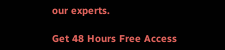our experts.

Get 48 Hours Free Access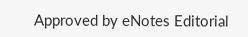Approved by eNotes Editorial